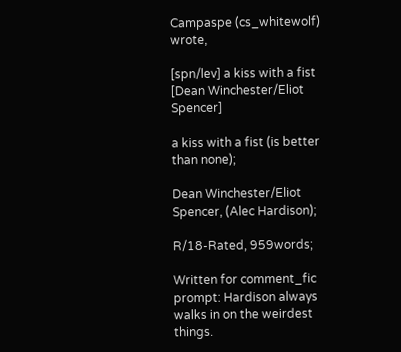Campaspe (cs_whitewolf) wrote,

[spn/lev] a kiss with a fist [Dean Winchester/Eliot Spencer]

a kiss with a fist (is better than none);

Dean Winchester/Eliot Spencer, (Alec Hardison);

R/18-Rated, 959words;

Written for comment_fic prompt: Hardison always walks in on the weirdest things.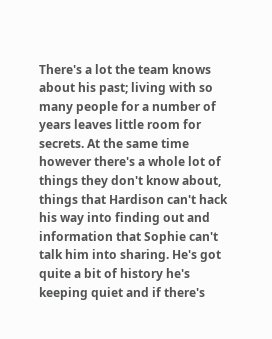There's a lot the team knows about his past; living with so many people for a number of years leaves little room for secrets. At the same time however there's a whole lot of things they don't know about, things that Hardison can't hack his way into finding out and information that Sophie can't talk him into sharing. He's got quite a bit of history he's keeping quiet and if there's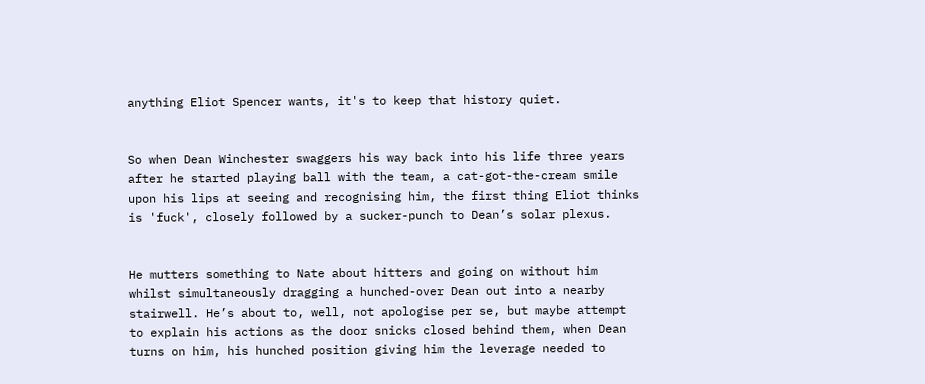anything Eliot Spencer wants, it's to keep that history quiet.


So when Dean Winchester swaggers his way back into his life three years after he started playing ball with the team, a cat-got-the-cream smile upon his lips at seeing and recognising him, the first thing Eliot thinks is 'fuck', closely followed by a sucker-punch to Dean’s solar plexus.


He mutters something to Nate about hitters and going on without him whilst simultaneously dragging a hunched-over Dean out into a nearby stairwell. He’s about to, well, not apologise per se, but maybe attempt to explain his actions as the door snicks closed behind them, when Dean turns on him, his hunched position giving him the leverage needed to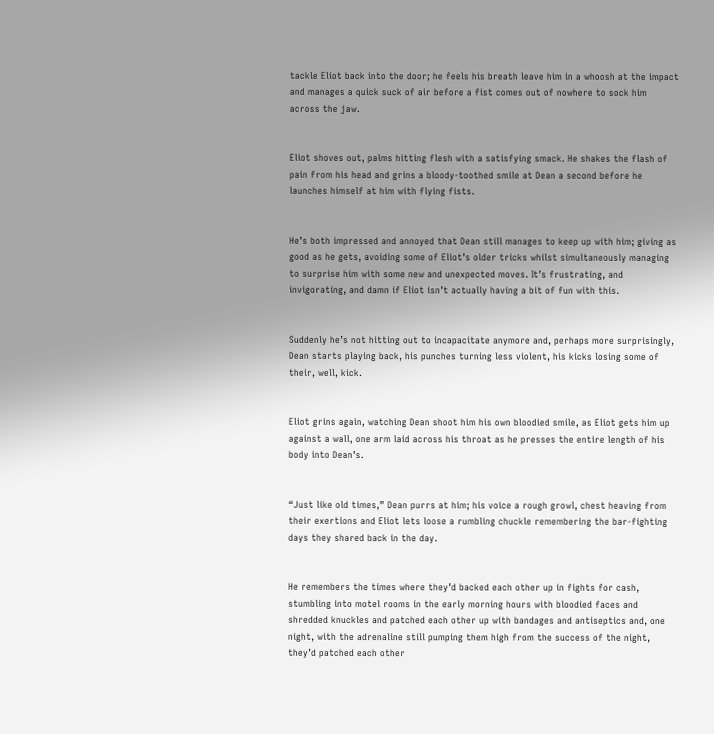tackle Eliot back into the door; he feels his breath leave him in a whoosh at the impact and manages a quick suck of air before a fist comes out of nowhere to sock him across the jaw.


Eliot shoves out, palms hitting flesh with a satisfying smack. He shakes the flash of pain from his head and grins a bloody-toothed smile at Dean a second before he launches himself at him with flying fists.


He’s both impressed and annoyed that Dean still manages to keep up with him; giving as good as he gets, avoiding some of Eliot’s older tricks whilst simultaneously managing to surprise him with some new and unexpected moves. It’s frustrating, and invigorating, and damn if Eliot isn’t actually having a bit of fun with this.


Suddenly he’s not hitting out to incapacitate anymore and, perhaps more surprisingly, Dean starts playing back, his punches turning less violent, his kicks losing some of their, well, kick.


Eliot grins again, watching Dean shoot him his own bloodied smile, as Eliot gets him up against a wall, one arm laid across his throat as he presses the entire length of his body into Dean’s.


“Just like old times,” Dean purrs at him; his voice a rough growl, chest heaving from their exertions and Eliot lets loose a rumbling chuckle remembering the bar-fighting days they shared back in the day.


He remembers the times where they’d backed each other up in fights for cash, stumbling into motel rooms in the early morning hours with bloodied faces and shredded knuckles and patched each other up with bandages and antiseptics and, one night, with the adrenaline still pumping them high from the success of the night, they’d patched each other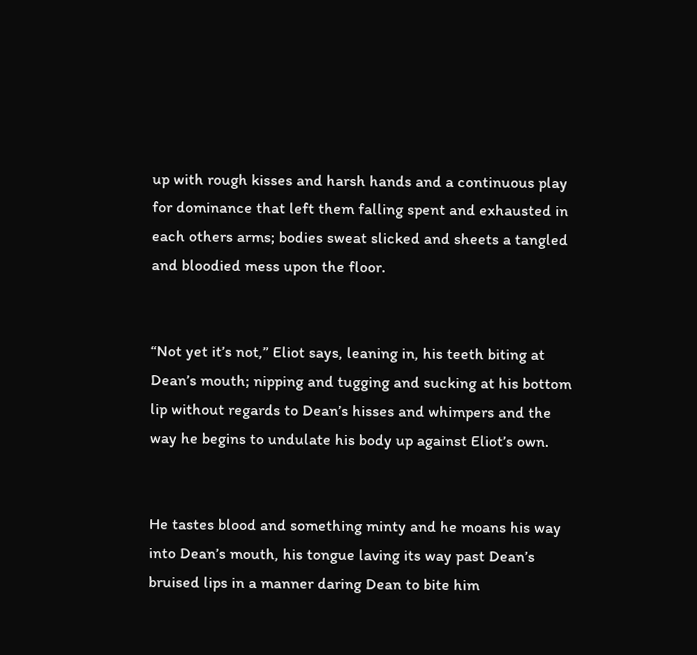up with rough kisses and harsh hands and a continuous play for dominance that left them falling spent and exhausted in each others arms; bodies sweat slicked and sheets a tangled and bloodied mess upon the floor.


“Not yet it’s not,” Eliot says, leaning in, his teeth biting at Dean’s mouth; nipping and tugging and sucking at his bottom lip without regards to Dean’s hisses and whimpers and the way he begins to undulate his body up against Eliot’s own.


He tastes blood and something minty and he moans his way into Dean’s mouth, his tongue laving its way past Dean’s bruised lips in a manner daring Dean to bite him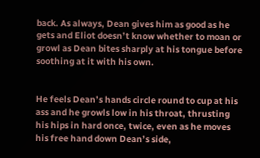back. As always, Dean gives him as good as he gets and Eliot doesn’t know whether to moan or growl as Dean bites sharply at his tongue before soothing at it with his own.


He feels Dean’s hands circle round to cup at his ass and he growls low in his throat, thrusting his hips in hard once, twice, even as he moves his free hand down Dean’s side,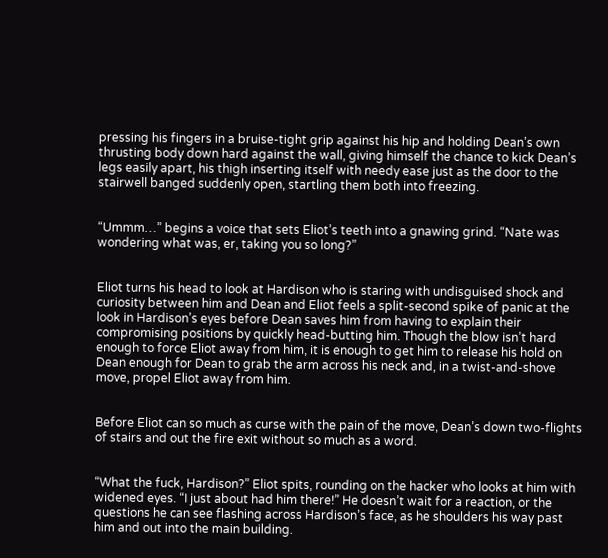pressing his fingers in a bruise-tight grip against his hip and holding Dean’s own thrusting body down hard against the wall, giving himself the chance to kick Dean’s legs easily apart, his thigh inserting itself with needy ease just as the door to the stairwell banged suddenly open, startling them both into freezing.


“Ummm…” begins a voice that sets Eliot’s teeth into a gnawing grind. “Nate was wondering what was, er, taking you so long?”


Eliot turns his head to look at Hardison who is staring with undisguised shock and curiosity between him and Dean and Eliot feels a split-second spike of panic at the look in Hardison’s eyes before Dean saves him from having to explain their compromising positions by quickly head-butting him. Though the blow isn’t hard enough to force Eliot away from him, it is enough to get him to release his hold on Dean enough for Dean to grab the arm across his neck and, in a twist-and-shove move, propel Eliot away from him.


Before Eliot can so much as curse with the pain of the move, Dean’s down two-flights of stairs and out the fire exit without so much as a word.


“What the fuck, Hardison?” Eliot spits, rounding on the hacker who looks at him with widened eyes. “I just about had him there!” He doesn’t wait for a reaction, or the questions he can see flashing across Hardison’s face, as he shoulders his way past him and out into the main building.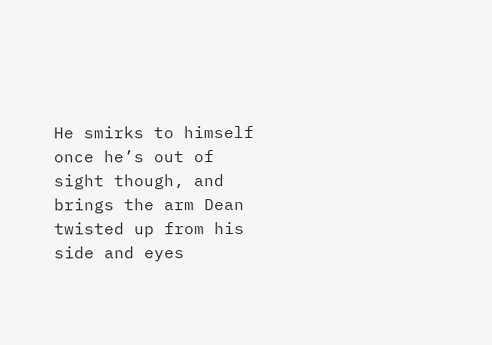He smirks to himself once he’s out of sight though, and brings the arm Dean twisted up from his side and eyes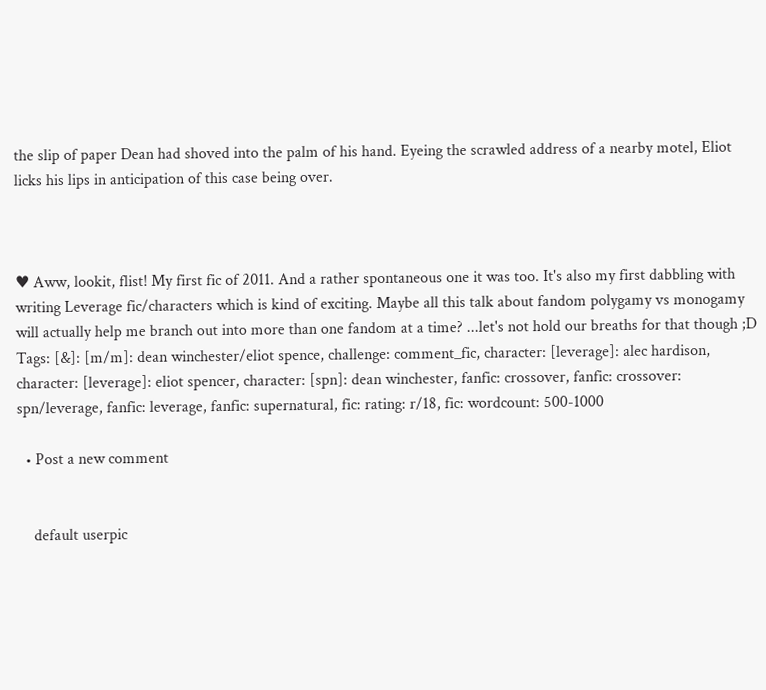the slip of paper Dean had shoved into the palm of his hand. Eyeing the scrawled address of a nearby motel, Eliot licks his lips in anticipation of this case being over.



♥ Aww, lookit, flist! My first fic of 2011. And a rather spontaneous one it was too. It's also my first dabbling with writing Leverage fic/characters which is kind of exciting. Maybe all this talk about fandom polygamy vs monogamy will actually help me branch out into more than one fandom at a time? ...let's not hold our breaths for that though ;D
Tags: [&]: [m/m]: dean winchester/eliot spence, challenge: comment_fic, character: [leverage]: alec hardison, character: [leverage]: eliot spencer, character: [spn]: dean winchester, fanfic: crossover, fanfic: crossover: spn/leverage, fanfic: leverage, fanfic: supernatural, fic: rating: r/18, fic: wordcount: 500-1000

  • Post a new comment


    default userpic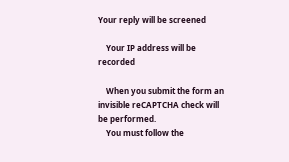Your reply will be screened

    Your IP address will be recorded

    When you submit the form an invisible reCAPTCHA check will be performed.
    You must follow the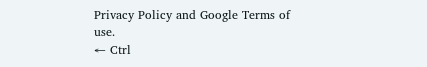Privacy Policy and Google Terms of use.
← Ctrl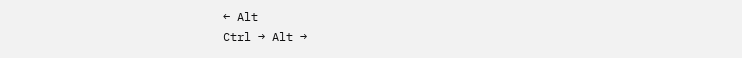← Alt
Ctrl → Alt →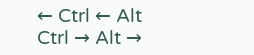← Ctrl ← Alt
Ctrl → Alt →